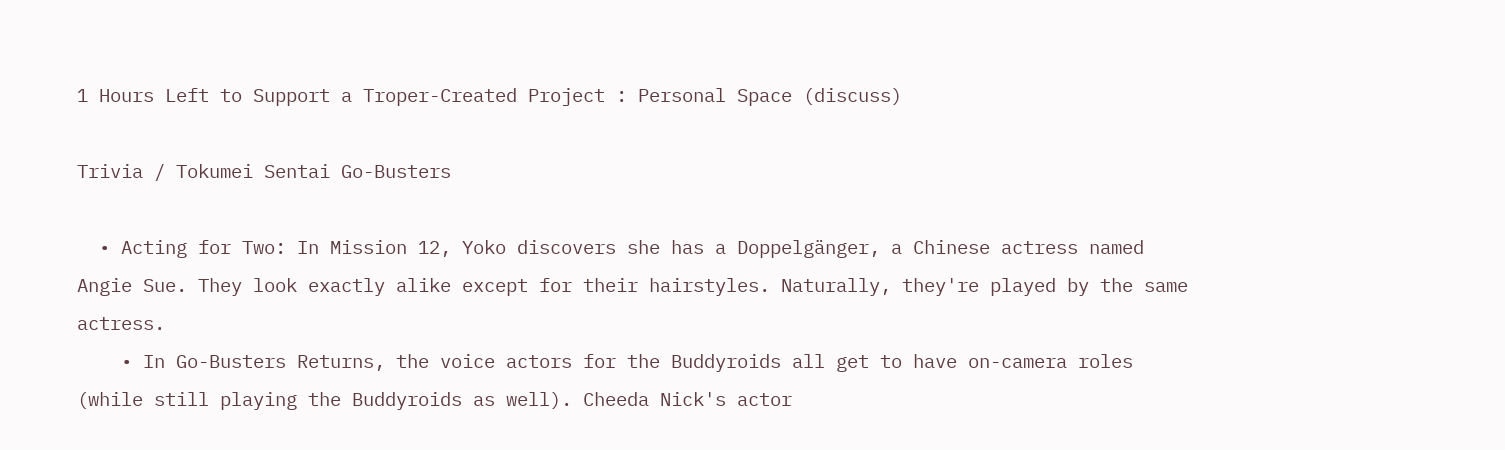1 Hours Left to Support a Troper-Created Project : Personal Space (discuss)

Trivia / Tokumei Sentai Go-Busters

  • Acting for Two: In Mission 12, Yoko discovers she has a Doppelgänger, a Chinese actress named Angie Sue. They look exactly alike except for their hairstyles. Naturally, they're played by the same actress.
    • In Go-Busters Returns, the voice actors for the Buddyroids all get to have on-camera roles (while still playing the Buddyroids as well). Cheeda Nick's actor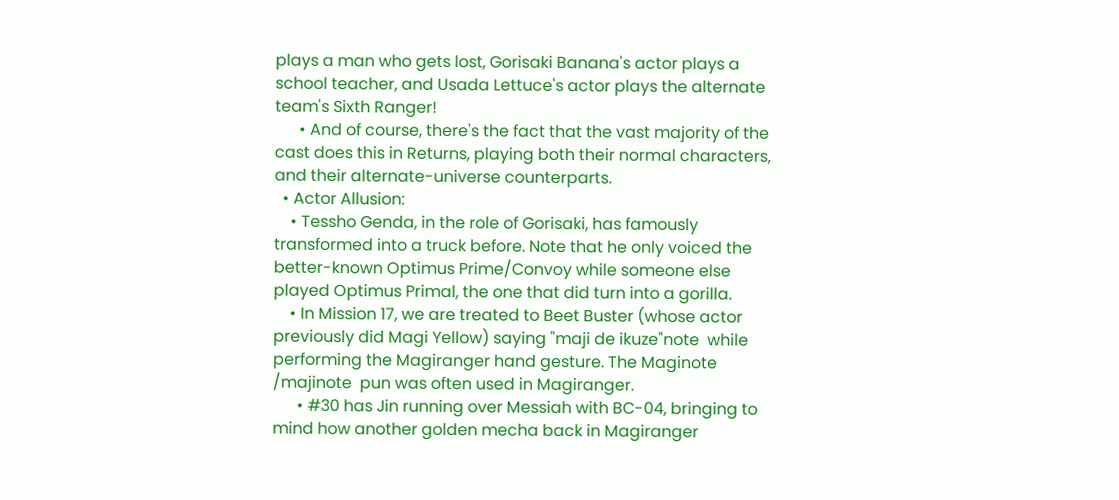plays a man who gets lost, Gorisaki Banana's actor plays a school teacher, and Usada Lettuce's actor plays the alternate team's Sixth Ranger!
      • And of course, there's the fact that the vast majority of the cast does this in Returns, playing both their normal characters, and their alternate-universe counterparts.
  • Actor Allusion:
    • Tessho Genda, in the role of Gorisaki, has famously transformed into a truck before. Note that he only voiced the better-known Optimus Prime/Convoy while someone else played Optimus Primal, the one that did turn into a gorilla.
    • In Mission 17, we are treated to Beet Buster (whose actor previously did Magi Yellow) saying "maji de ikuze"note  while performing the Magiranger hand gesture. The Maginote /majinote  pun was often used in Magiranger.
      • #30 has Jin running over Messiah with BC-04, bringing to mind how another golden mecha back in Magiranger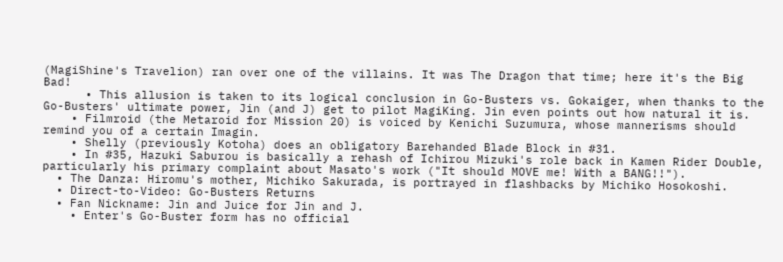(MagiShine's Travelion) ran over one of the villains. It was The Dragon that time; here it's the Big Bad!
      • This allusion is taken to its logical conclusion in Go-Busters vs. Gokaiger, when thanks to the Go-Busters' ultimate power, Jin (and J) get to pilot MagiKing. Jin even points out how natural it is.
    • Filmroid (the Metaroid for Mission 20) is voiced by Kenichi Suzumura, whose mannerisms should remind you of a certain Imagin.
    • Shelly (previously Kotoha) does an obligatory Barehanded Blade Block in #31.
    • In #35, Hazuki Saburou is basically a rehash of Ichirou Mizuki's role back in Kamen Rider Double, particularly his primary complaint about Masato's work ("It should MOVE me! With a BANG!!").
  • The Danza: Hiromu's mother, Michiko Sakurada, is portrayed in flashbacks by Michiko Hosokoshi.
  • Direct-to-Video: Go-Busters Returns
  • Fan Nickname: Jin and Juice for Jin and J.
    • Enter's Go-Buster form has no official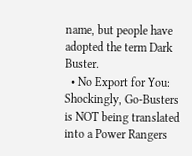name, but people have adopted the term Dark Buster.
  • No Export for You: Shockingly, Go-Busters is NOT being translated into a Power Rangers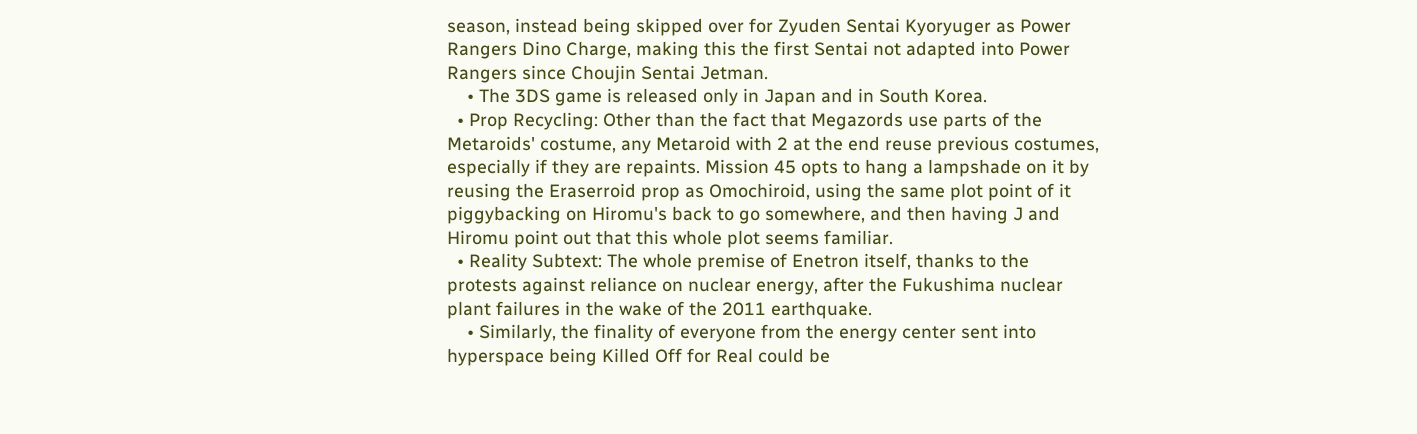season, instead being skipped over for Zyuden Sentai Kyoryuger as Power Rangers Dino Charge, making this the first Sentai not adapted into Power Rangers since Choujin Sentai Jetman.
    • The 3DS game is released only in Japan and in South Korea.
  • Prop Recycling: Other than the fact that Megazords use parts of the Metaroids' costume, any Metaroid with 2 at the end reuse previous costumes, especially if they are repaints. Mission 45 opts to hang a lampshade on it by reusing the Eraserroid prop as Omochiroid, using the same plot point of it piggybacking on Hiromu's back to go somewhere, and then having J and Hiromu point out that this whole plot seems familiar.
  • Reality Subtext: The whole premise of Enetron itself, thanks to the protests against reliance on nuclear energy, after the Fukushima nuclear plant failures in the wake of the 2011 earthquake.
    • Similarly, the finality of everyone from the energy center sent into hyperspace being Killed Off for Real could be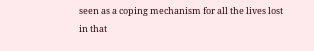seen as a coping mechanism for all the lives lost in that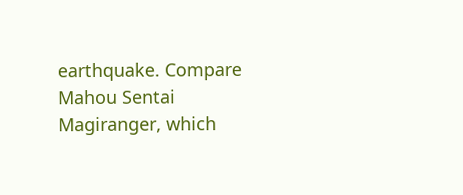earthquake. Compare Mahou Sentai Magiranger, which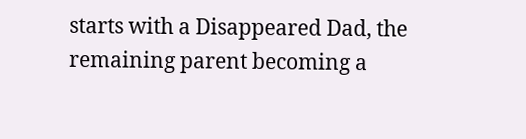starts with a Disappeared Dad, the remaining parent becoming a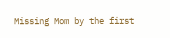Missing Mom by the first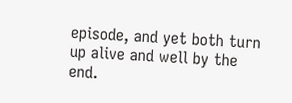episode, and yet both turn up alive and well by the end.